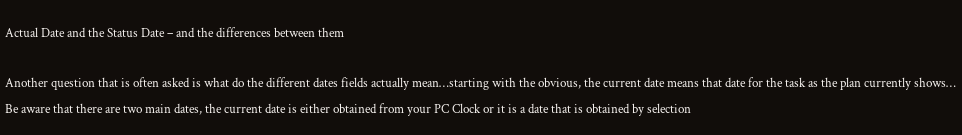Actual Date and the Status Date – and the differences between them

Another question that is often asked is what do the different dates fields actually mean…starting with the obvious, the current date means that date for the task as the plan currently shows… Be aware that there are two main dates, the current date is either obtained from your PC Clock or it is a date that is obtained by selection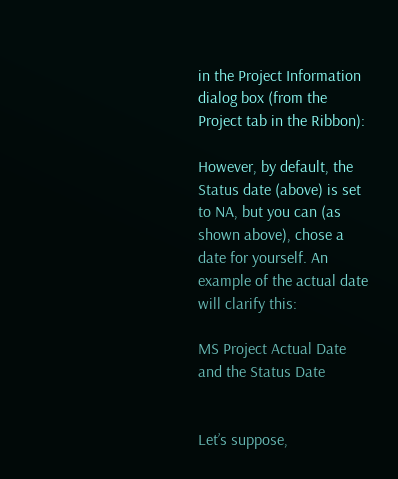in the Project Information dialog box (from the Project tab in the Ribbon):

However, by default, the Status date (above) is set to NA, but you can (as shown above), chose a date for yourself. An example of the actual date will clarify this:

MS Project Actual Date and the Status Date


Let’s suppose,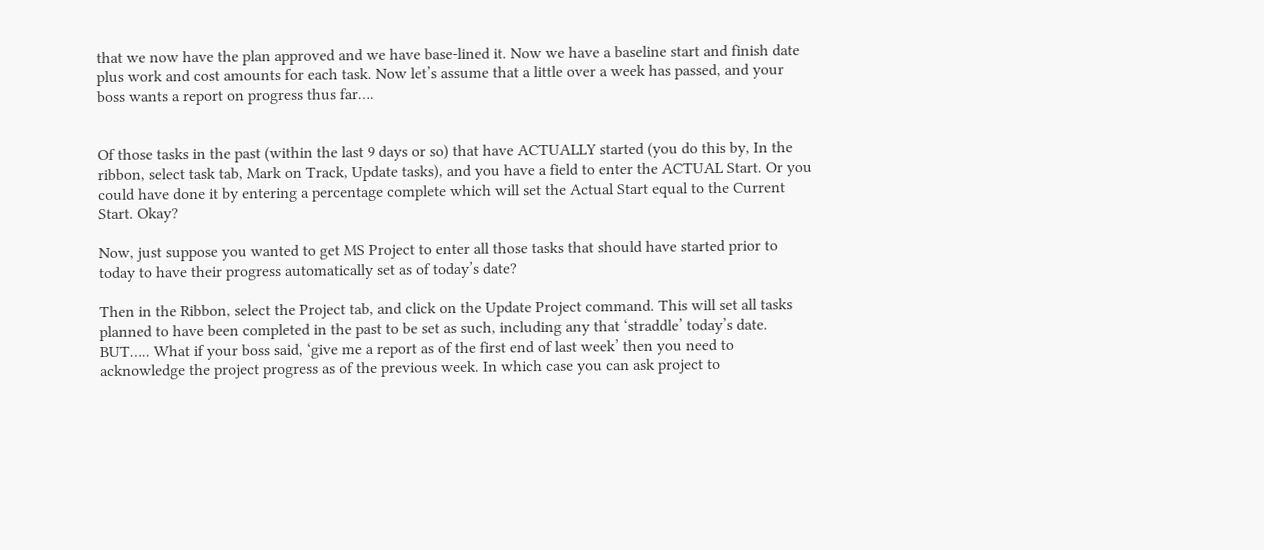that we now have the plan approved and we have base-lined it. Now we have a baseline start and finish date plus work and cost amounts for each task. Now let’s assume that a little over a week has passed, and your boss wants a report on progress thus far….


Of those tasks in the past (within the last 9 days or so) that have ACTUALLY started (you do this by, In the ribbon, select task tab, Mark on Track, Update tasks), and you have a field to enter the ACTUAL Start. Or you could have done it by entering a percentage complete which will set the Actual Start equal to the Current Start. Okay?

Now, just suppose you wanted to get MS Project to enter all those tasks that should have started prior to today to have their progress automatically set as of today’s date?

Then in the Ribbon, select the Project tab, and click on the Update Project command. This will set all tasks planned to have been completed in the past to be set as such, including any that ‘straddle’ today’s date. BUT….. What if your boss said, ‘give me a report as of the first end of last week’ then you need to acknowledge the project progress as of the previous week. In which case you can ask project to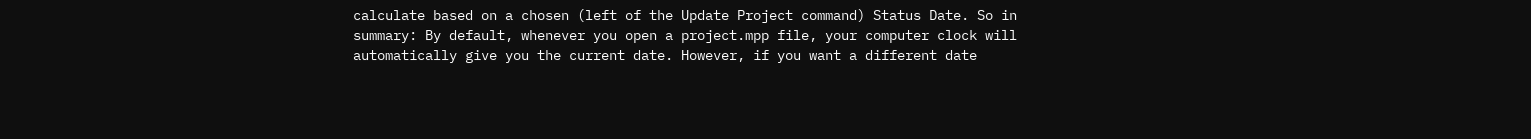calculate based on a chosen (left of the Update Project command) Status Date. So in summary: By default, whenever you open a project.mpp file, your computer clock will automatically give you the current date. However, if you want a different date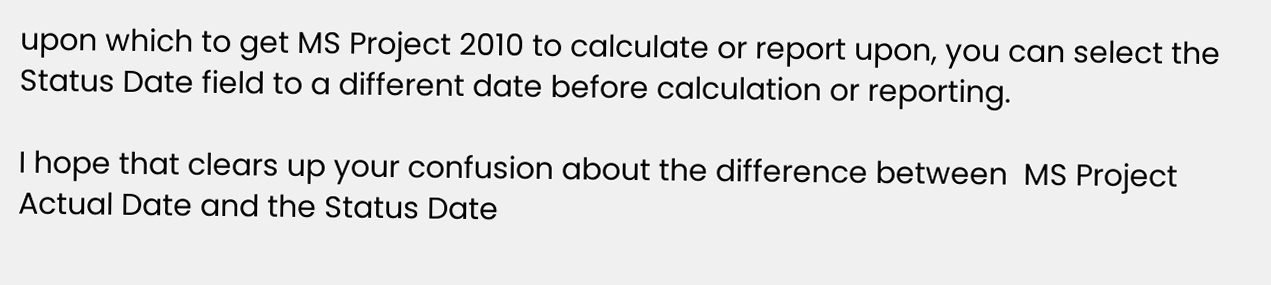upon which to get MS Project 2010 to calculate or report upon, you can select the Status Date field to a different date before calculation or reporting.

I hope that clears up your confusion about the difference between  MS Project Actual Date and the Status Date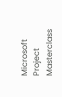Microsoft Project Masterclass